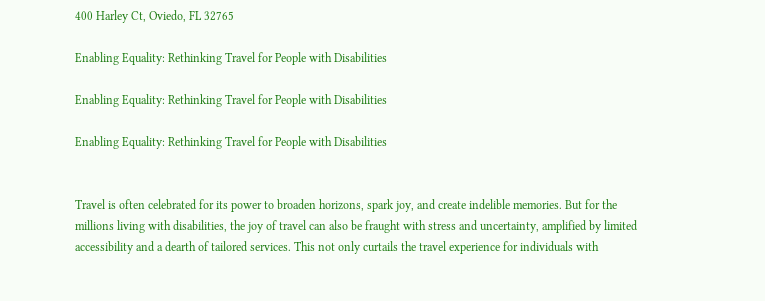400 Harley Ct, Oviedo, FL 32765

Enabling Equality: Rethinking Travel for People with Disabilities

Enabling Equality: Rethinking Travel for People with Disabilities

Enabling Equality: Rethinking Travel for People with Disabilities


Travel is often celebrated for its power to broaden horizons, spark joy, and create indelible memories. But for the millions living with disabilities, the joy of travel can also be fraught with stress and uncertainty, amplified by limited accessibility and a dearth of tailored services. This not only curtails the travel experience for individuals with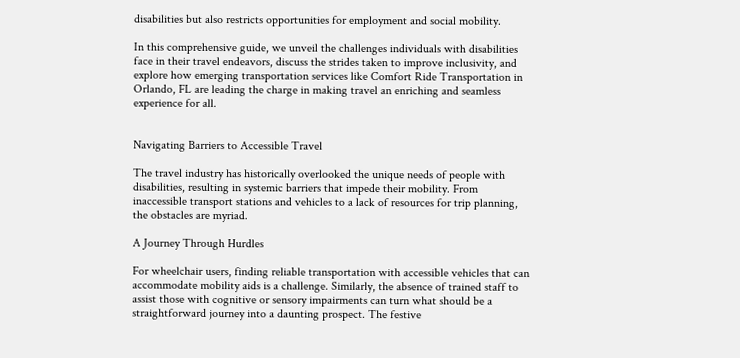disabilities but also restricts opportunities for employment and social mobility.

In this comprehensive guide, we unveil the challenges individuals with disabilities face in their travel endeavors, discuss the strides taken to improve inclusivity, and explore how emerging transportation services like Comfort Ride Transportation in Orlando, FL are leading the charge in making travel an enriching and seamless experience for all.


Navigating Barriers to Accessible Travel

The travel industry has historically overlooked the unique needs of people with disabilities, resulting in systemic barriers that impede their mobility. From inaccessible transport stations and vehicles to a lack of resources for trip planning, the obstacles are myriad.

A Journey Through Hurdles

For wheelchair users, finding reliable transportation with accessible vehicles that can accommodate mobility aids is a challenge. Similarly, the absence of trained staff to assist those with cognitive or sensory impairments can turn what should be a straightforward journey into a daunting prospect. The festive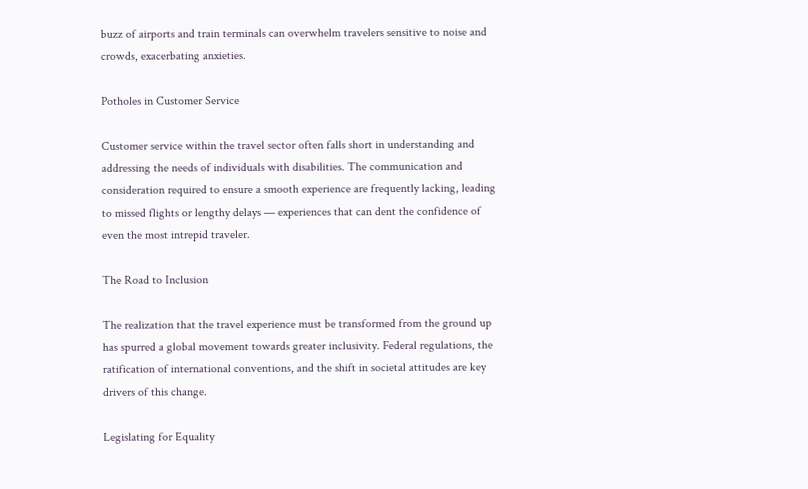buzz of airports and train terminals can overwhelm travelers sensitive to noise and crowds, exacerbating anxieties.

Potholes in Customer Service

Customer service within the travel sector often falls short in understanding and addressing the needs of individuals with disabilities. The communication and consideration required to ensure a smooth experience are frequently lacking, leading to missed flights or lengthy delays — experiences that can dent the confidence of even the most intrepid traveler.

The Road to Inclusion

The realization that the travel experience must be transformed from the ground up has spurred a global movement towards greater inclusivity. Federal regulations, the ratification of international conventions, and the shift in societal attitudes are key drivers of this change.

Legislating for Equality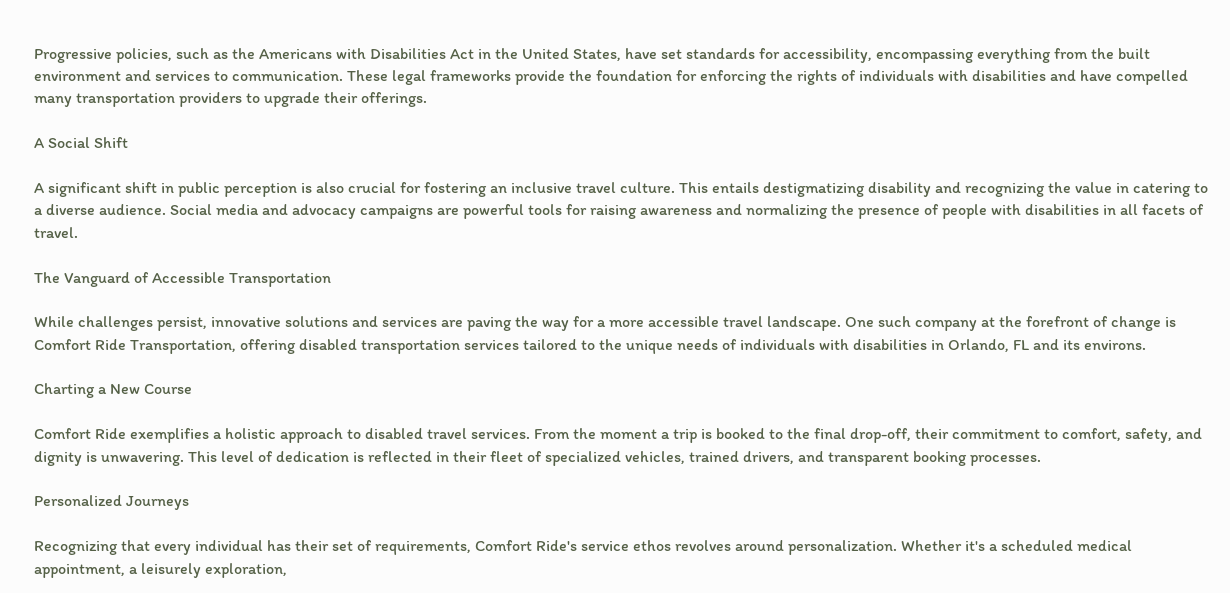Progressive policies, such as the Americans with Disabilities Act in the United States, have set standards for accessibility, encompassing everything from the built environment and services to communication. These legal frameworks provide the foundation for enforcing the rights of individuals with disabilities and have compelled many transportation providers to upgrade their offerings.

A Social Shift

A significant shift in public perception is also crucial for fostering an inclusive travel culture. This entails destigmatizing disability and recognizing the value in catering to a diverse audience. Social media and advocacy campaigns are powerful tools for raising awareness and normalizing the presence of people with disabilities in all facets of travel.

The Vanguard of Accessible Transportation

While challenges persist, innovative solutions and services are paving the way for a more accessible travel landscape. One such company at the forefront of change is Comfort Ride Transportation, offering disabled transportation services tailored to the unique needs of individuals with disabilities in Orlando, FL and its environs.

Charting a New Course

Comfort Ride exemplifies a holistic approach to disabled travel services. From the moment a trip is booked to the final drop-off, their commitment to comfort, safety, and dignity is unwavering. This level of dedication is reflected in their fleet of specialized vehicles, trained drivers, and transparent booking processes.

Personalized Journeys

Recognizing that every individual has their set of requirements, Comfort Ride's service ethos revolves around personalization. Whether it's a scheduled medical appointment, a leisurely exploration,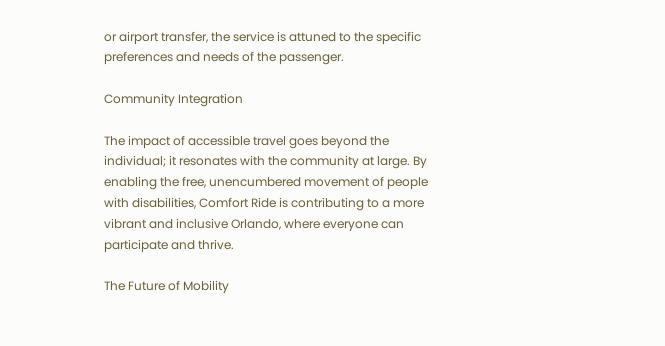or airport transfer, the service is attuned to the specific preferences and needs of the passenger.

Community Integration

The impact of accessible travel goes beyond the individual; it resonates with the community at large. By enabling the free, unencumbered movement of people with disabilities, Comfort Ride is contributing to a more vibrant and inclusive Orlando, where everyone can participate and thrive.

The Future of Mobility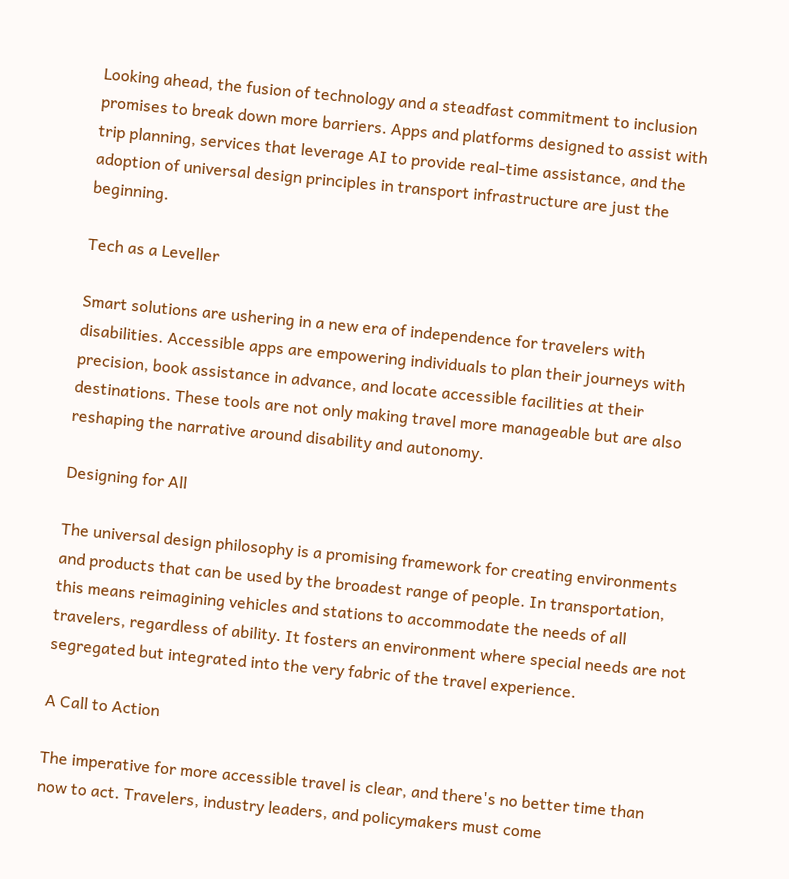Looking ahead, the fusion of technology and a steadfast commitment to inclusion promises to break down more barriers. Apps and platforms designed to assist with trip planning, services that leverage AI to provide real-time assistance, and the adoption of universal design principles in transport infrastructure are just the beginning.

Tech as a Leveller

Smart solutions are ushering in a new era of independence for travelers with disabilities. Accessible apps are empowering individuals to plan their journeys with precision, book assistance in advance, and locate accessible facilities at their destinations. These tools are not only making travel more manageable but are also reshaping the narrative around disability and autonomy.

Designing for All

The universal design philosophy is a promising framework for creating environments and products that can be used by the broadest range of people. In transportation, this means reimagining vehicles and stations to accommodate the needs of all travelers, regardless of ability. It fosters an environment where special needs are not segregated but integrated into the very fabric of the travel experience.

A Call to Action

The imperative for more accessible travel is clear, and there's no better time than now to act. Travelers, industry leaders, and policymakers must come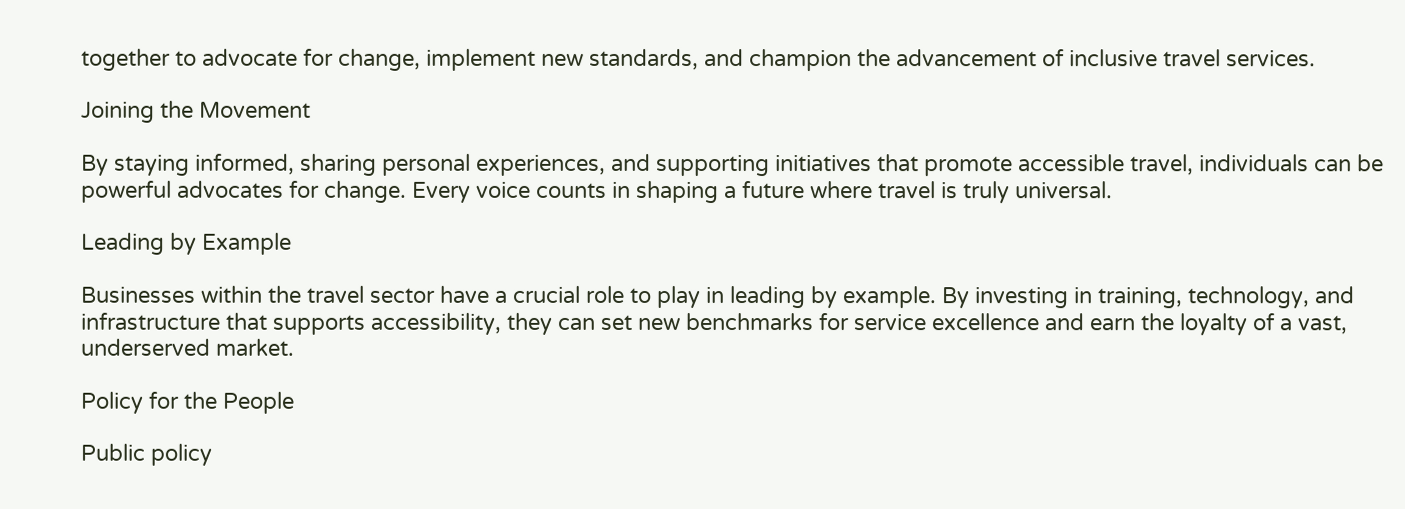together to advocate for change, implement new standards, and champion the advancement of inclusive travel services.

Joining the Movement

By staying informed, sharing personal experiences, and supporting initiatives that promote accessible travel, individuals can be powerful advocates for change. Every voice counts in shaping a future where travel is truly universal.

Leading by Example

Businesses within the travel sector have a crucial role to play in leading by example. By investing in training, technology, and infrastructure that supports accessibility, they can set new benchmarks for service excellence and earn the loyalty of a vast, underserved market.

Policy for the People

Public policy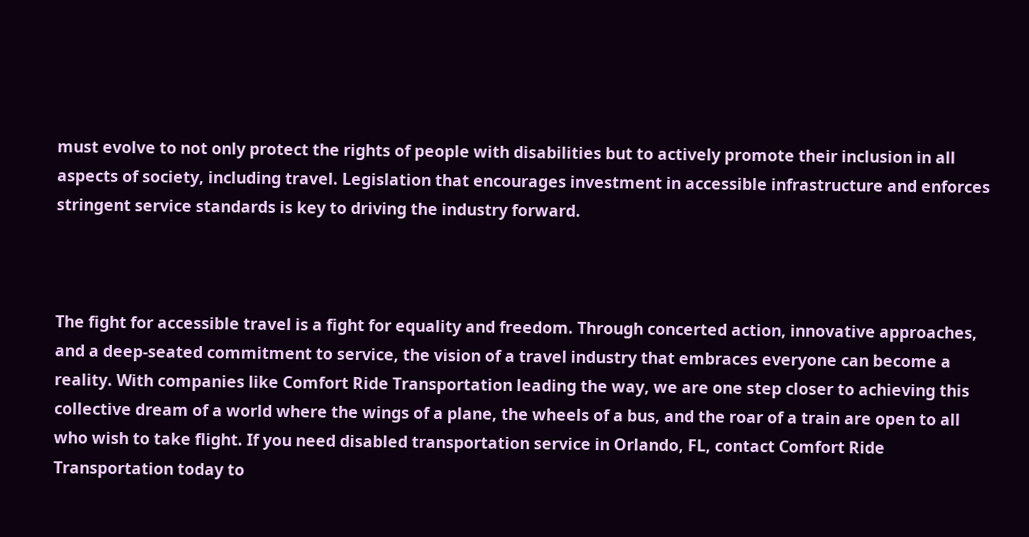must evolve to not only protect the rights of people with disabilities but to actively promote their inclusion in all aspects of society, including travel. Legislation that encourages investment in accessible infrastructure and enforces stringent service standards is key to driving the industry forward.



The fight for accessible travel is a fight for equality and freedom. Through concerted action, innovative approaches, and a deep-seated commitment to service, the vision of a travel industry that embraces everyone can become a reality. With companies like Comfort Ride Transportation leading the way, we are one step closer to achieving this collective dream of a world where the wings of a plane, the wheels of a bus, and the roar of a train are open to all who wish to take flight. If you need disabled transportation service in Orlando, FL, contact Comfort Ride Transportation today to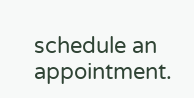schedule an appointment.